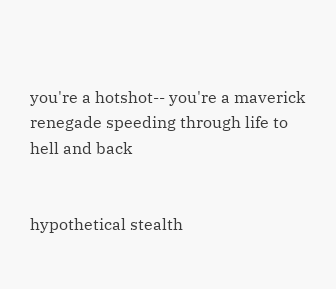you're a hotshot-- you're a maverick renegade speeding through life to hell and back


hypothetical stealth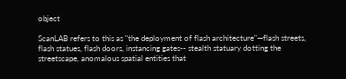object

ScanLAB refers to this as "the deployment of flash architecture"—flash streets, flash statues, flash doors, instancing gates-- stealth statuary dotting the streetscape, anomalous spatial entities that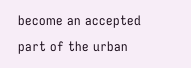become an accepted part of the urban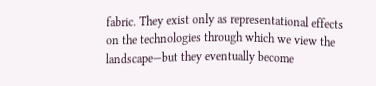fabric. They exist only as representational effects on the technologies through which we view the landscape—but they eventually become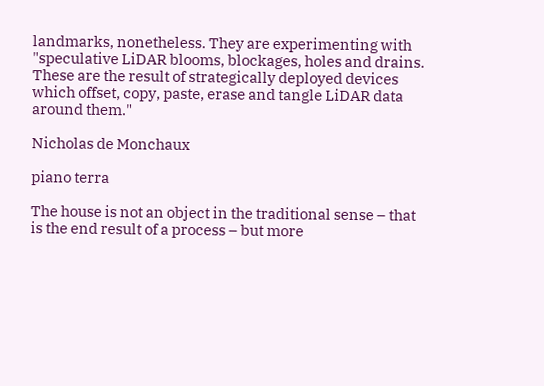landmarks, nonetheless. They are experimenting with "speculative LiDAR blooms, blockages, holes and drains. These are the result of strategically deployed devices which offset, copy, paste, erase and tangle LiDAR data around them."

Nicholas de Monchaux

piano terra

The house is not an object in the traditional sense – that is the end result of a process – but more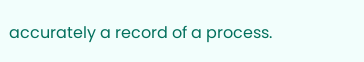accurately a record of a process.